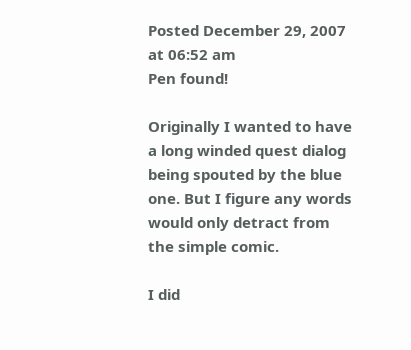Posted December 29, 2007 at 06:52 am
Pen found!

Originally I wanted to have a long winded quest dialog being spouted by the blue one. But I figure any words would only detract from the simple comic.

I did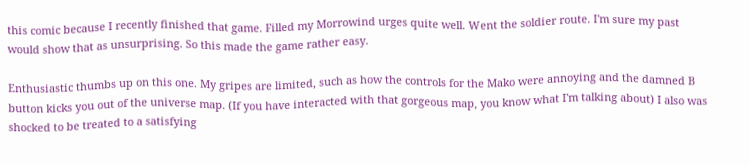this comic because I recently finished that game. Filled my Morrowind urges quite well. Went the soldier route. I'm sure my past would show that as unsurprising. So this made the game rather easy.

Enthusiastic thumbs up on this one. My gripes are limited, such as how the controls for the Mako were annoying and the damned B button kicks you out of the universe map. (If you have interacted with that gorgeous map, you know what I'm talking about) I also was shocked to be treated to a satisfying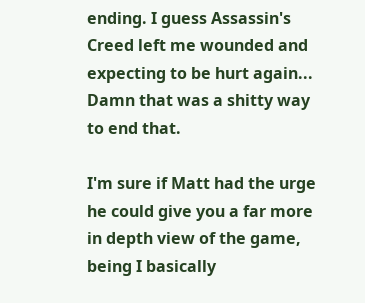ending. I guess Assassin's Creed left me wounded and expecting to be hurt again... Damn that was a shitty way to end that.

I'm sure if Matt had the urge he could give you a far more in depth view of the game, being I basically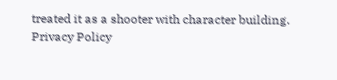treated it as a shooter with character building.
Privacy Policy